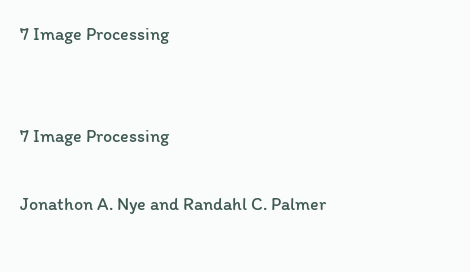7 Image Processing


7 Image Processing

Jonathon A. Nye and Randahl C. Palmer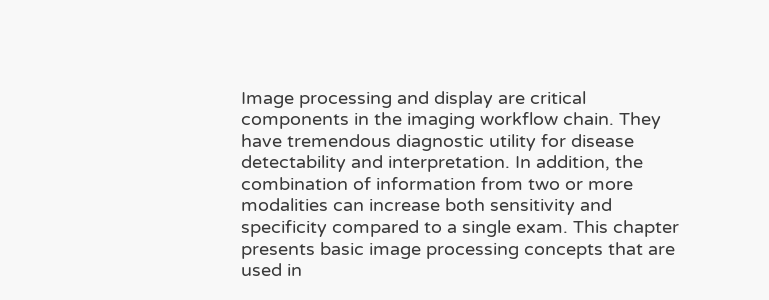Image processing and display are critical components in the imaging workflow chain. They have tremendous diagnostic utility for disease detectability and interpretation. In addition, the combination of information from two or more modalities can increase both sensitivity and specificity compared to a single exam. This chapter presents basic image processing concepts that are used in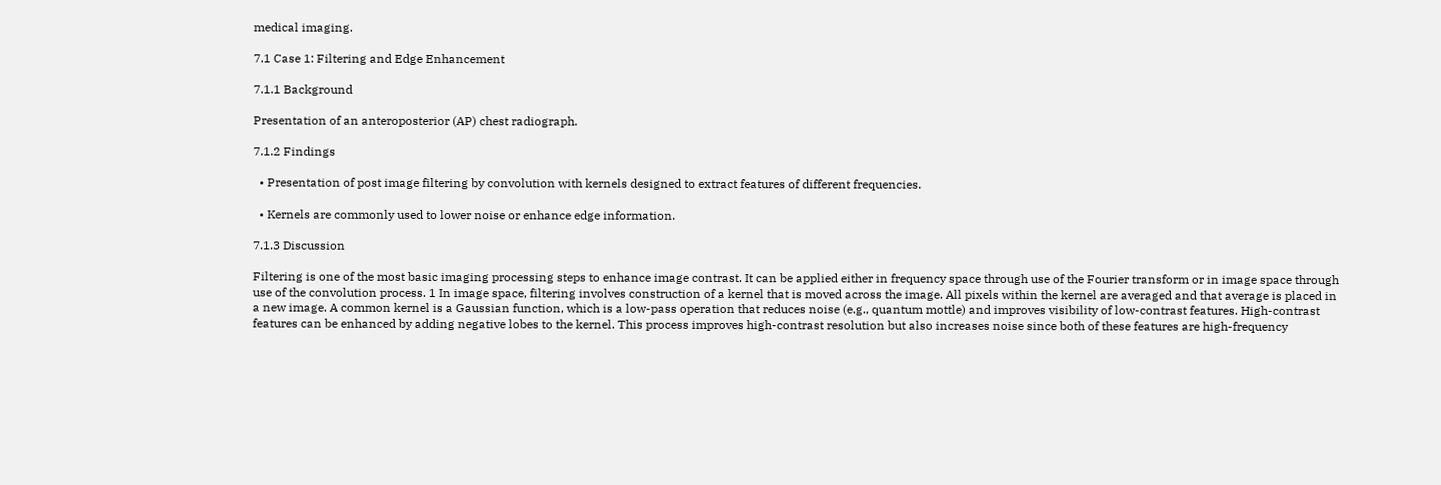medical imaging.

7.1 Case 1: Filtering and Edge Enhancement

7.1.1 Background

Presentation of an anteroposterior (AP) chest radiograph.

7.1.2 Findings

  • Presentation of post image filtering by convolution with kernels designed to extract features of different frequencies.

  • Kernels are commonly used to lower noise or enhance edge information.

7.1.3 Discussion

Filtering is one of the most basic imaging processing steps to enhance image contrast. It can be applied either in frequency space through use of the Fourier transform or in image space through use of the convolution process. 1 In image space, filtering involves construction of a kernel that is moved across the image. All pixels within the kernel are averaged and that average is placed in a new image. A common kernel is a Gaussian function, which is a low-pass operation that reduces noise (e.g., quantum mottle) and improves visibility of low-contrast features. High-contrast features can be enhanced by adding negative lobes to the kernel. This process improves high-contrast resolution but also increases noise since both of these features are high-frequency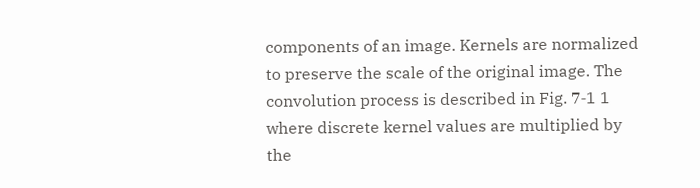components of an image. Kernels are normalized to preserve the scale of the original image. The convolution process is described in Fig. 7‑1 1 where discrete kernel values are multiplied by the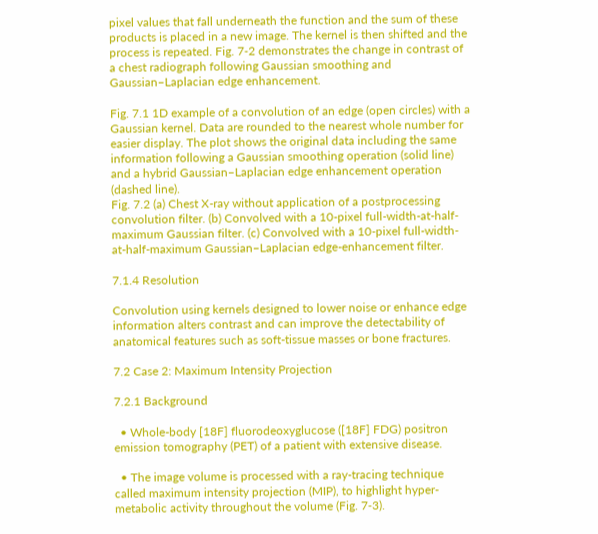pixel values that fall underneath the function and the sum of these products is placed in a new image. The kernel is then shifted and the process is repeated. Fig. 7‑2 demonstrates the change in contrast of a chest radiograph following Gaussian smoothing and Gaussian–Laplacian edge enhancement.

Fig. 7.1 1D example of a convolution of an edge (open circles) with a Gaussian kernel. Data are rounded to the nearest whole number for easier display. The plot shows the original data including the same information following a Gaussian smoothing operation (solid line) and a hybrid Gaussian–Laplacian edge enhancement operation (dashed line).
Fig. 7.2 (a) Chest X-ray without application of a postprocessing convolution filter. (b) Convolved with a 10-pixel full-width-at-half-maximum Gaussian filter. (c) Convolved with a 10-pixel full-width-at-half-maximum Gaussian–Laplacian edge-enhancement filter.

7.1.4 Resolution

Convolution using kernels designed to lower noise or enhance edge information alters contrast and can improve the detectability of anatomical features such as soft-tissue masses or bone fractures.

7.2 Case 2: Maximum Intensity Projection

7.2.1 Background

  • Whole-body [18F] fluorodeoxyglucose ([18F] FDG) positron emission tomography (PET) of a patient with extensive disease.

  • The image volume is processed with a ray-tracing technique called maximum intensity projection (MIP), to highlight hyper-metabolic activity throughout the volume (Fig. 7‑3).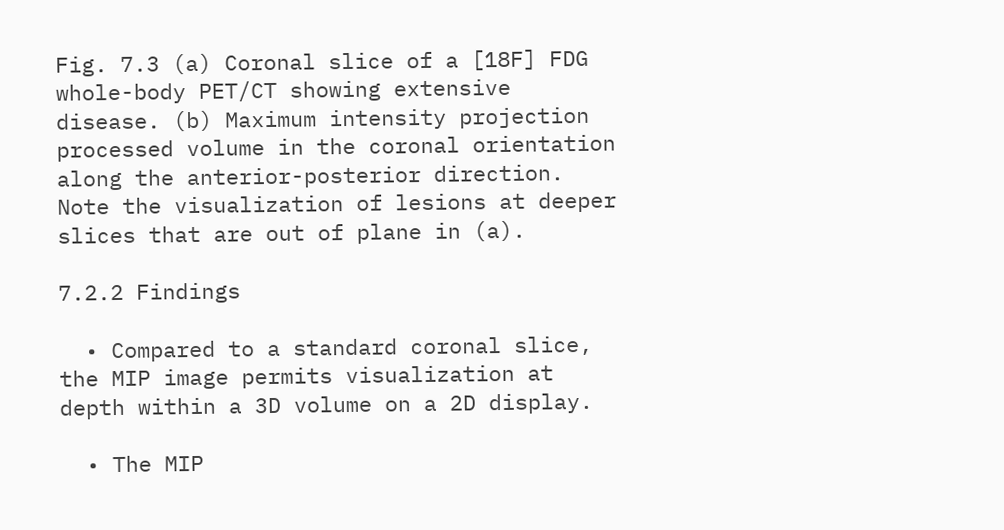Fig. 7.3 (a) Coronal slice of a [18F] FDG whole-body PET/CT showing extensive disease. (b) Maximum intensity projection processed volume in the coronal orientation along the anterior-posterior direction. Note the visualization of lesions at deeper slices that are out of plane in (a).

7.2.2 Findings

  • Compared to a standard coronal slice, the MIP image permits visualization at depth within a 3D volume on a 2D display.

  • The MIP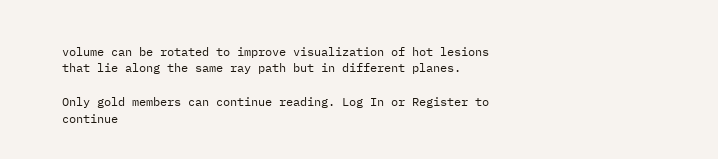volume can be rotated to improve visualization of hot lesions that lie along the same ray path but in different planes.

Only gold members can continue reading. Log In or Register to continue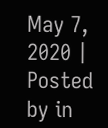May 7, 2020 | Posted by in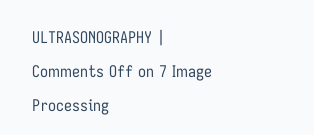ULTRASONOGRAPHY | Comments Off on 7 Image Processing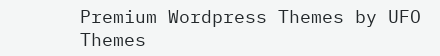Premium Wordpress Themes by UFO Themes